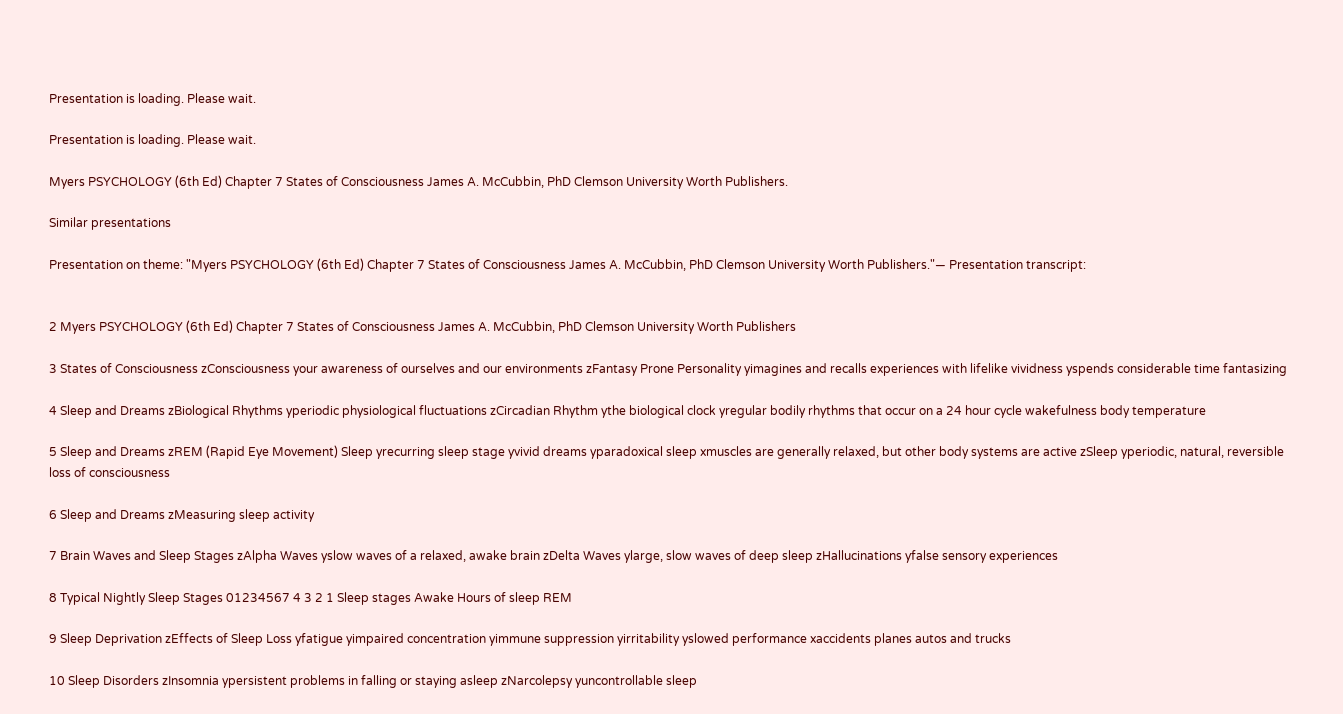Presentation is loading. Please wait.

Presentation is loading. Please wait.

Myers PSYCHOLOGY (6th Ed) Chapter 7 States of Consciousness James A. McCubbin, PhD Clemson University Worth Publishers.

Similar presentations

Presentation on theme: "Myers PSYCHOLOGY (6th Ed) Chapter 7 States of Consciousness James A. McCubbin, PhD Clemson University Worth Publishers."— Presentation transcript:


2 Myers PSYCHOLOGY (6th Ed) Chapter 7 States of Consciousness James A. McCubbin, PhD Clemson University Worth Publishers

3 States of Consciousness zConsciousness your awareness of ourselves and our environments zFantasy Prone Personality yimagines and recalls experiences with lifelike vividness yspends considerable time fantasizing

4 Sleep and Dreams zBiological Rhythms yperiodic physiological fluctuations zCircadian Rhythm ythe biological clock yregular bodily rhythms that occur on a 24 hour cycle wakefulness body temperature

5 Sleep and Dreams zREM (Rapid Eye Movement) Sleep yrecurring sleep stage yvivid dreams yparadoxical sleep xmuscles are generally relaxed, but other body systems are active zSleep yperiodic, natural, reversible loss of consciousness

6 Sleep and Dreams zMeasuring sleep activity

7 Brain Waves and Sleep Stages zAlpha Waves yslow waves of a relaxed, awake brain zDelta Waves ylarge, slow waves of deep sleep zHallucinations yfalse sensory experiences

8 Typical Nightly Sleep Stages 01234567 4 3 2 1 Sleep stages Awake Hours of sleep REM

9 Sleep Deprivation zEffects of Sleep Loss yfatigue yimpaired concentration yimmune suppression yirritability yslowed performance xaccidents planes autos and trucks

10 Sleep Disorders zInsomnia ypersistent problems in falling or staying asleep zNarcolepsy yuncontrollable sleep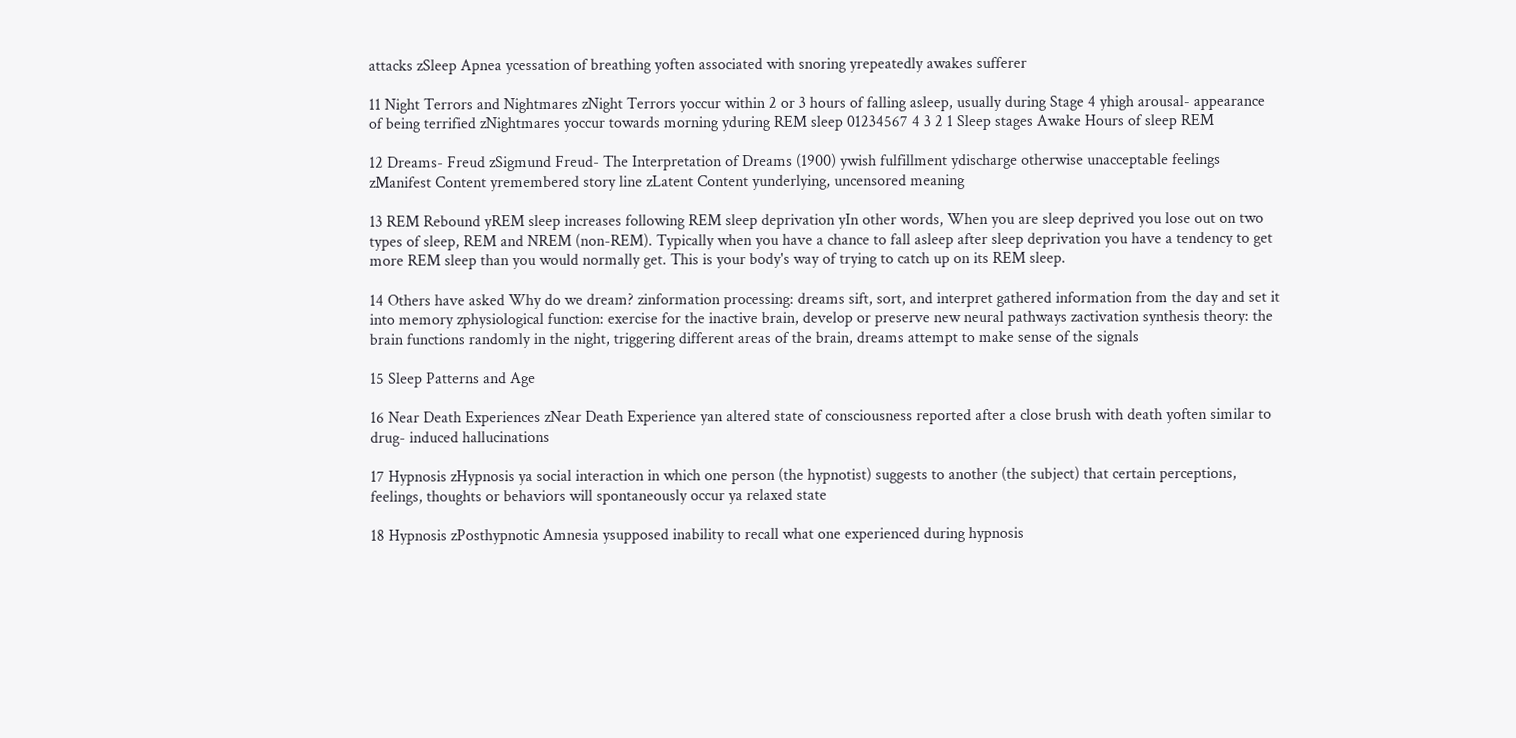attacks zSleep Apnea ycessation of breathing yoften associated with snoring yrepeatedly awakes sufferer

11 Night Terrors and Nightmares zNight Terrors yoccur within 2 or 3 hours of falling asleep, usually during Stage 4 yhigh arousal- appearance of being terrified zNightmares yoccur towards morning yduring REM sleep 01234567 4 3 2 1 Sleep stages Awake Hours of sleep REM

12 Dreams- Freud zSigmund Freud- The Interpretation of Dreams (1900) ywish fulfillment ydischarge otherwise unacceptable feelings zManifest Content yremembered story line zLatent Content yunderlying, uncensored meaning

13 REM Rebound yREM sleep increases following REM sleep deprivation yIn other words, When you are sleep deprived you lose out on two types of sleep, REM and NREM (non-REM). Typically when you have a chance to fall asleep after sleep deprivation you have a tendency to get more REM sleep than you would normally get. This is your body's way of trying to catch up on its REM sleep.

14 Others have asked Why do we dream? zinformation processing: dreams sift, sort, and interpret gathered information from the day and set it into memory zphysiological function: exercise for the inactive brain, develop or preserve new neural pathways zactivation synthesis theory: the brain functions randomly in the night, triggering different areas of the brain, dreams attempt to make sense of the signals

15 Sleep Patterns and Age

16 Near Death Experiences zNear Death Experience yan altered state of consciousness reported after a close brush with death yoften similar to drug- induced hallucinations

17 Hypnosis zHypnosis ya social interaction in which one person (the hypnotist) suggests to another (the subject) that certain perceptions, feelings, thoughts or behaviors will spontaneously occur ya relaxed state

18 Hypnosis zPosthypnotic Amnesia ysupposed inability to recall what one experienced during hypnosis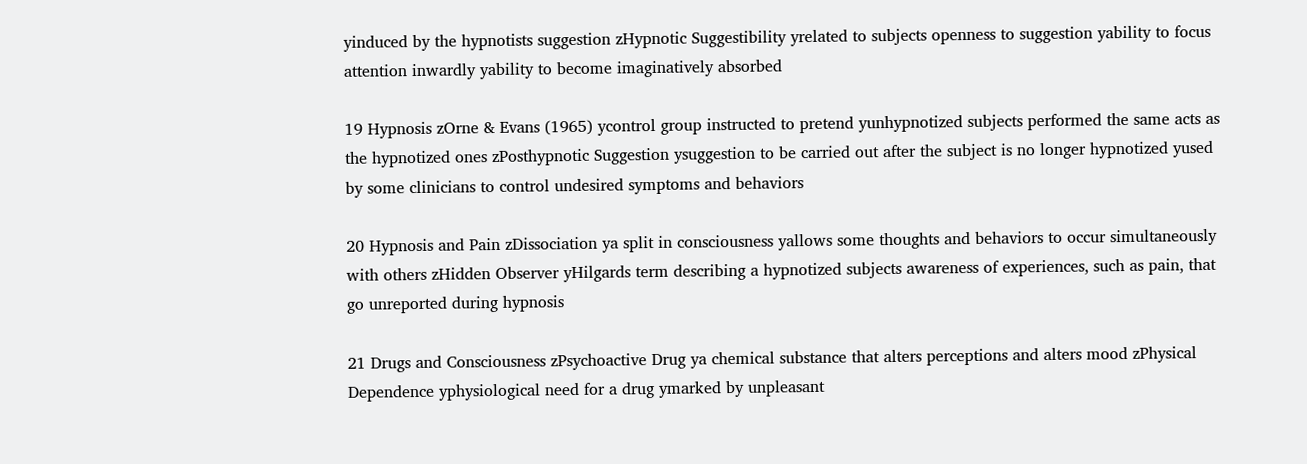yinduced by the hypnotists suggestion zHypnotic Suggestibility yrelated to subjects openness to suggestion yability to focus attention inwardly yability to become imaginatively absorbed

19 Hypnosis zOrne & Evans (1965) ycontrol group instructed to pretend yunhypnotized subjects performed the same acts as the hypnotized ones zPosthypnotic Suggestion ysuggestion to be carried out after the subject is no longer hypnotized yused by some clinicians to control undesired symptoms and behaviors

20 Hypnosis and Pain zDissociation ya split in consciousness yallows some thoughts and behaviors to occur simultaneously with others zHidden Observer yHilgards term describing a hypnotized subjects awareness of experiences, such as pain, that go unreported during hypnosis

21 Drugs and Consciousness zPsychoactive Drug ya chemical substance that alters perceptions and alters mood zPhysical Dependence yphysiological need for a drug ymarked by unpleasant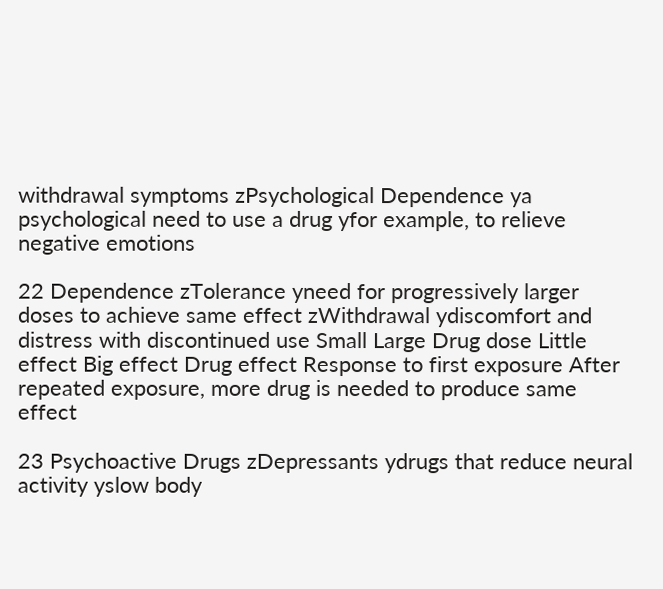withdrawal symptoms zPsychological Dependence ya psychological need to use a drug yfor example, to relieve negative emotions

22 Dependence zTolerance yneed for progressively larger doses to achieve same effect zWithdrawal ydiscomfort and distress with discontinued use Small Large Drug dose Little effect Big effect Drug effect Response to first exposure After repeated exposure, more drug is needed to produce same effect

23 Psychoactive Drugs zDepressants ydrugs that reduce neural activity yslow body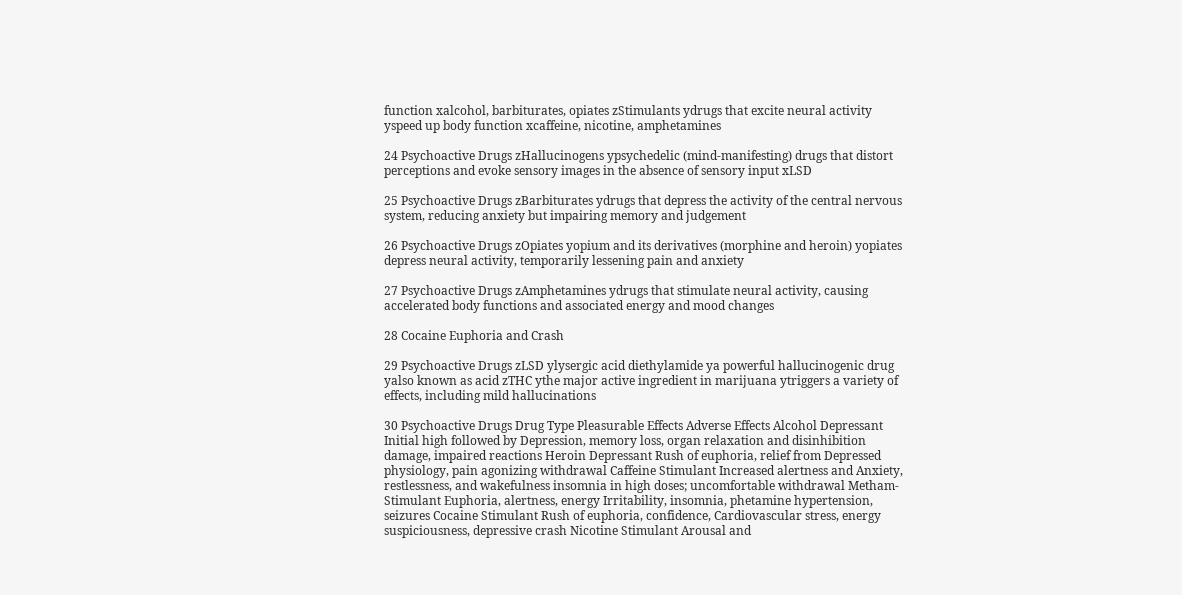function xalcohol, barbiturates, opiates zStimulants ydrugs that excite neural activity yspeed up body function xcaffeine, nicotine, amphetamines

24 Psychoactive Drugs zHallucinogens ypsychedelic (mind-manifesting) drugs that distort perceptions and evoke sensory images in the absence of sensory input xLSD

25 Psychoactive Drugs zBarbiturates ydrugs that depress the activity of the central nervous system, reducing anxiety but impairing memory and judgement

26 Psychoactive Drugs zOpiates yopium and its derivatives (morphine and heroin) yopiates depress neural activity, temporarily lessening pain and anxiety

27 Psychoactive Drugs zAmphetamines ydrugs that stimulate neural activity, causing accelerated body functions and associated energy and mood changes

28 Cocaine Euphoria and Crash

29 Psychoactive Drugs zLSD ylysergic acid diethylamide ya powerful hallucinogenic drug yalso known as acid zTHC ythe major active ingredient in marijuana ytriggers a variety of effects, including mild hallucinations

30 Psychoactive Drugs Drug Type Pleasurable Effects Adverse Effects Alcohol Depressant Initial high followed by Depression, memory loss, organ relaxation and disinhibition damage, impaired reactions Heroin Depressant Rush of euphoria, relief from Depressed physiology, pain agonizing withdrawal Caffeine Stimulant Increased alertness and Anxiety, restlessness, and wakefulness insomnia in high doses; uncomfortable withdrawal Metham- Stimulant Euphoria, alertness, energy Irritability, insomnia, phetamine hypertension, seizures Cocaine Stimulant Rush of euphoria, confidence, Cardiovascular stress, energy suspiciousness, depressive crash Nicotine Stimulant Arousal and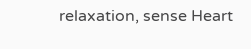relaxation, sense Heart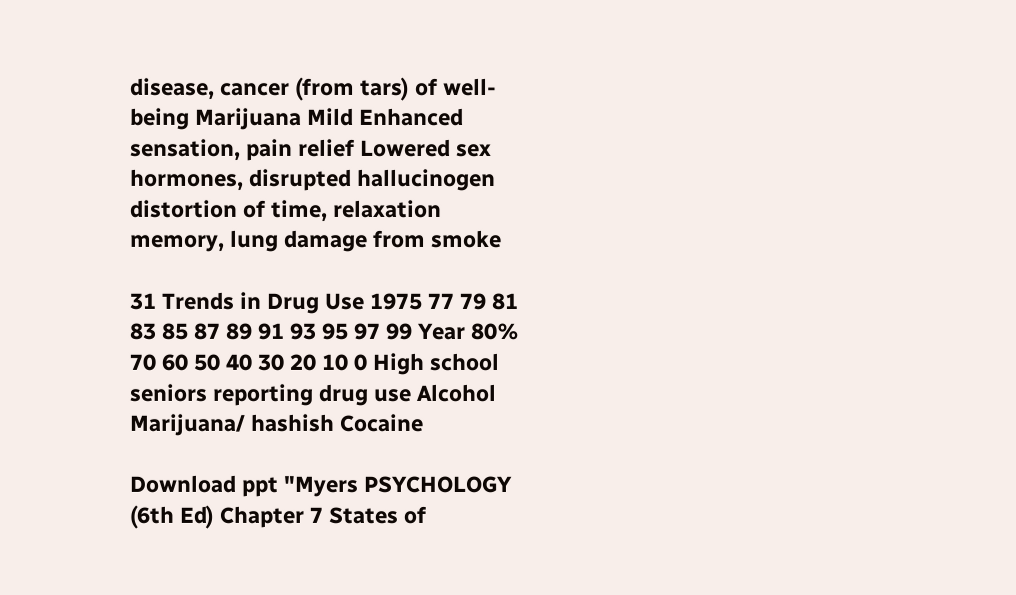disease, cancer (from tars) of well-being Marijuana Mild Enhanced sensation, pain relief Lowered sex hormones, disrupted hallucinogen distortion of time, relaxation memory, lung damage from smoke

31 Trends in Drug Use 1975 77 79 81 83 85 87 89 91 93 95 97 99 Year 80% 70 60 50 40 30 20 10 0 High school seniors reporting drug use Alcohol Marijuana/ hashish Cocaine

Download ppt "Myers PSYCHOLOGY (6th Ed) Chapter 7 States of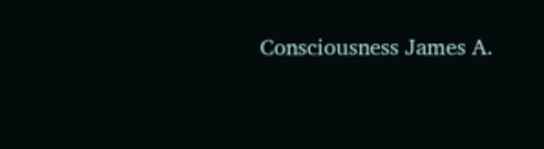Consciousness James A.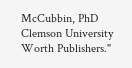McCubbin, PhD Clemson University Worth Publishers."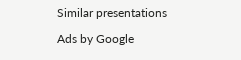Similar presentations

Ads by Google